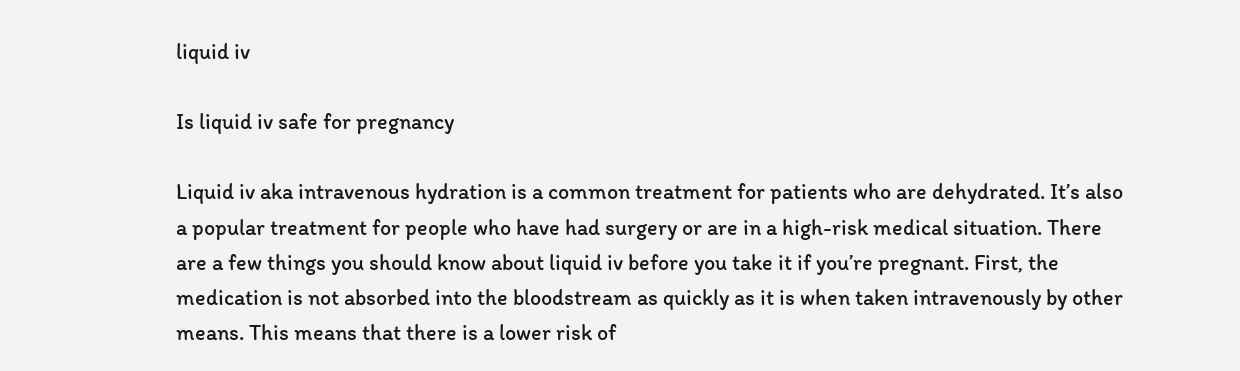liquid iv

Is liquid iv safe for pregnancy

Liquid iv aka intravenous hydration is a common treatment for patients who are dehydrated. It’s also a popular treatment for people who have had surgery or are in a high-risk medical situation. There are a few things you should know about liquid iv before you take it if you’re pregnant. First, the medication is not absorbed into the bloodstream as quickly as it is when taken intravenously by other means. This means that there is a lower risk of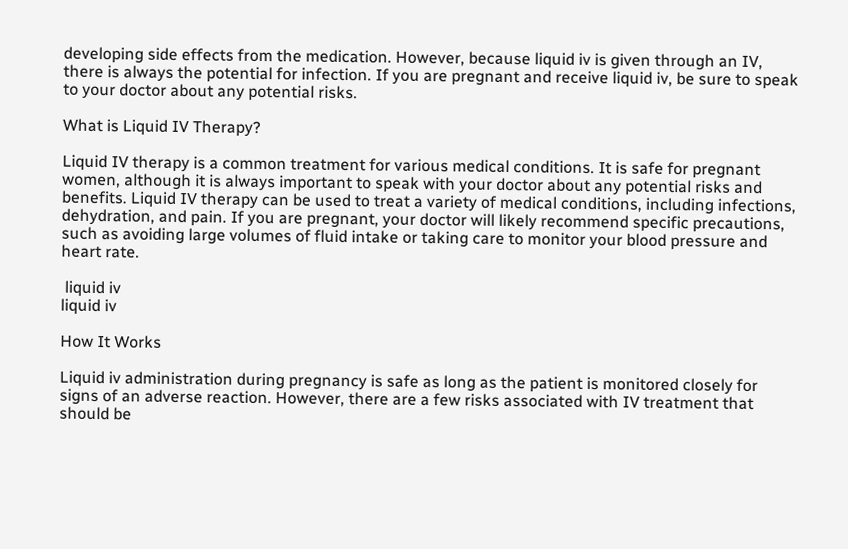developing side effects from the medication. However, because liquid iv is given through an IV, there is always the potential for infection. If you are pregnant and receive liquid iv, be sure to speak to your doctor about any potential risks.

What is Liquid IV Therapy?

Liquid IV therapy is a common treatment for various medical conditions. It is safe for pregnant women, although it is always important to speak with your doctor about any potential risks and benefits. Liquid IV therapy can be used to treat a variety of medical conditions, including infections, dehydration, and pain. If you are pregnant, your doctor will likely recommend specific precautions, such as avoiding large volumes of fluid intake or taking care to monitor your blood pressure and heart rate.

 liquid iv
liquid iv

How It Works

Liquid iv administration during pregnancy is safe as long as the patient is monitored closely for signs of an adverse reaction. However, there are a few risks associated with IV treatment that should be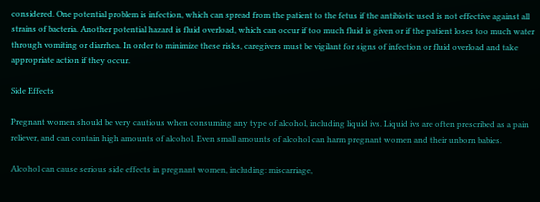considered. One potential problem is infection, which can spread from the patient to the fetus if the antibiotic used is not effective against all strains of bacteria. Another potential hazard is fluid overload, which can occur if too much fluid is given or if the patient loses too much water through vomiting or diarrhea. In order to minimize these risks, caregivers must be vigilant for signs of infection or fluid overload and take appropriate action if they occur.

Side Effects

Pregnant women should be very cautious when consuming any type of alcohol, including liquid ivs. Liquid ivs are often prescribed as a pain reliever, and can contain high amounts of alcohol. Even small amounts of alcohol can harm pregnant women and their unborn babies.

Alcohol can cause serious side effects in pregnant women, including: miscarriage,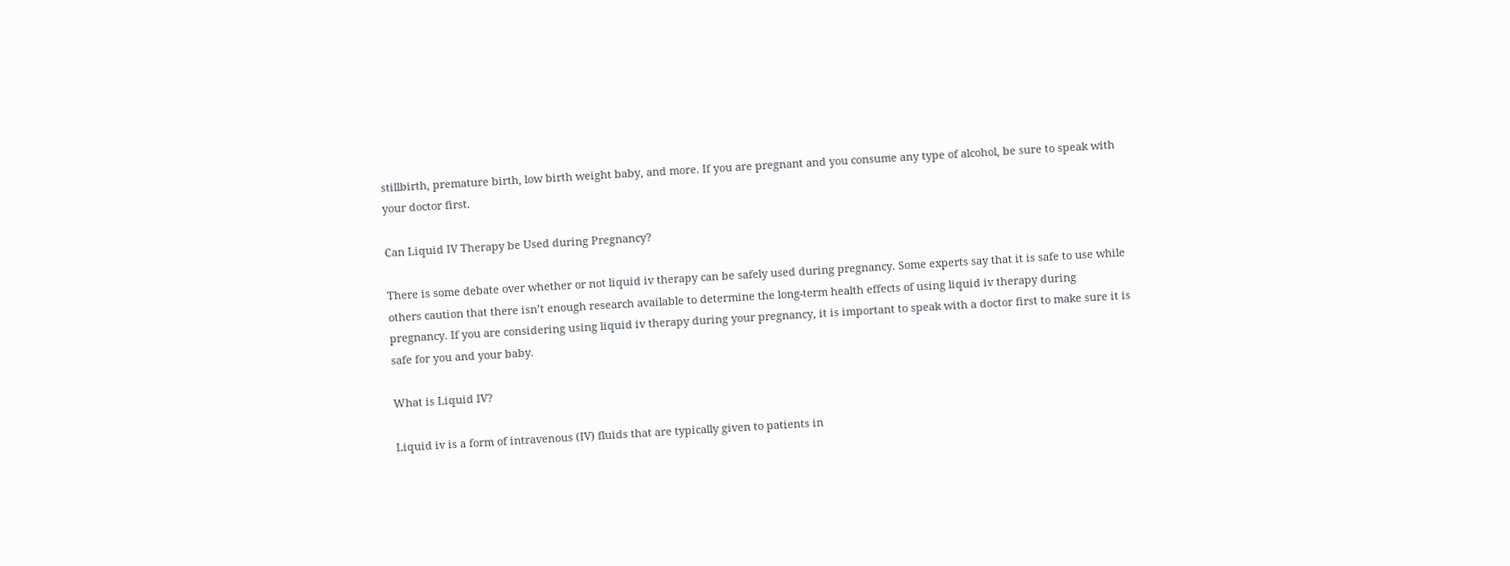stillbirth, premature birth, low birth weight baby, and more. If you are pregnant and you consume any type of alcohol, be sure to speak with your doctor first.

Can Liquid IV Therapy be Used during Pregnancy?

There is some debate over whether or not liquid iv therapy can be safely used during pregnancy. Some experts say that it is safe to use while others caution that there isn’t enough research available to determine the long-term health effects of using liquid iv therapy during pregnancy. If you are considering using liquid iv therapy during your pregnancy, it is important to speak with a doctor first to make sure it is safe for you and your baby.

What is Liquid IV?

Liquid iv is a form of intravenous (IV) fluids that are typically given to patients in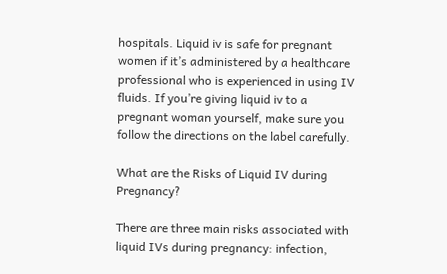hospitals. Liquid iv is safe for pregnant women if it’s administered by a healthcare professional who is experienced in using IV fluids. If you’re giving liquid iv to a pregnant woman yourself, make sure you follow the directions on the label carefully.

What are the Risks of Liquid IV during Pregnancy?

There are three main risks associated with liquid IVs during pregnancy: infection,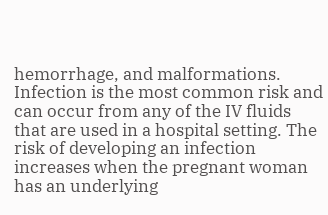hemorrhage, and malformations. Infection is the most common risk and can occur from any of the IV fluids that are used in a hospital setting. The risk of developing an infection increases when the pregnant woman has an underlying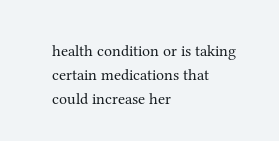health condition or is taking certain medications that could increase her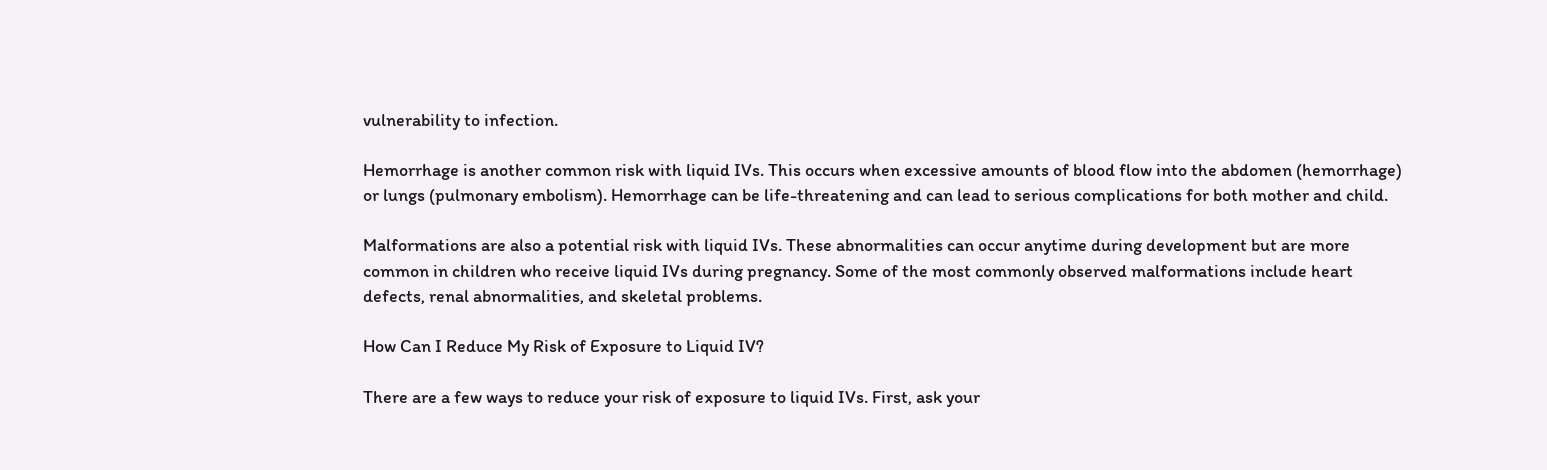vulnerability to infection.

Hemorrhage is another common risk with liquid IVs. This occurs when excessive amounts of blood flow into the abdomen (hemorrhage) or lungs (pulmonary embolism). Hemorrhage can be life-threatening and can lead to serious complications for both mother and child.

Malformations are also a potential risk with liquid IVs. These abnormalities can occur anytime during development but are more common in children who receive liquid IVs during pregnancy. Some of the most commonly observed malformations include heart defects, renal abnormalities, and skeletal problems.

How Can I Reduce My Risk of Exposure to Liquid IV?

There are a few ways to reduce your risk of exposure to liquid IVs. First, ask your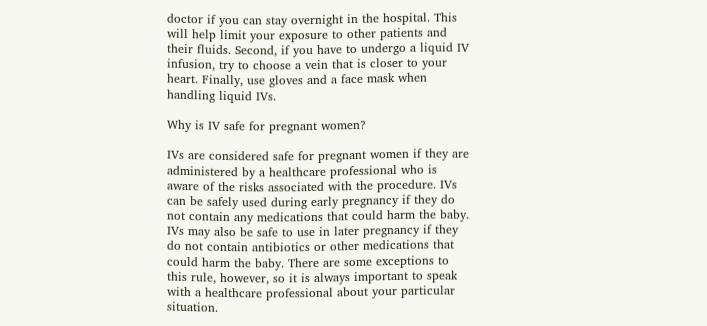doctor if you can stay overnight in the hospital. This will help limit your exposure to other patients and their fluids. Second, if you have to undergo a liquid IV infusion, try to choose a vein that is closer to your heart. Finally, use gloves and a face mask when handling liquid IVs.

Why is IV safe for pregnant women?

IVs are considered safe for pregnant women if they are administered by a healthcare professional who is aware of the risks associated with the procedure. IVs can be safely used during early pregnancy if they do not contain any medications that could harm the baby. IVs may also be safe to use in later pregnancy if they do not contain antibiotics or other medications that could harm the baby. There are some exceptions to this rule, however, so it is always important to speak with a healthcare professional about your particular situation.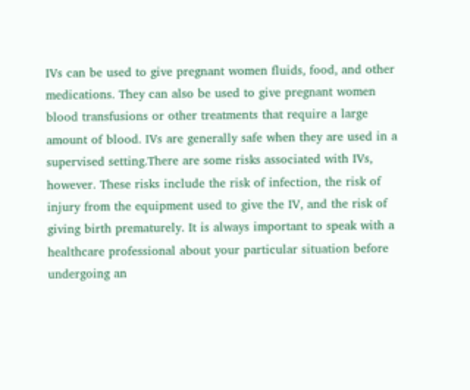IVs can be used to give pregnant women fluids, food, and other medications. They can also be used to give pregnant women blood transfusions or other treatments that require a large amount of blood. IVs are generally safe when they are used in a supervised setting.There are some risks associated with IVs, however. These risks include the risk of infection, the risk of injury from the equipment used to give the IV, and the risk of giving birth prematurely. It is always important to speak with a healthcare professional about your particular situation before undergoing an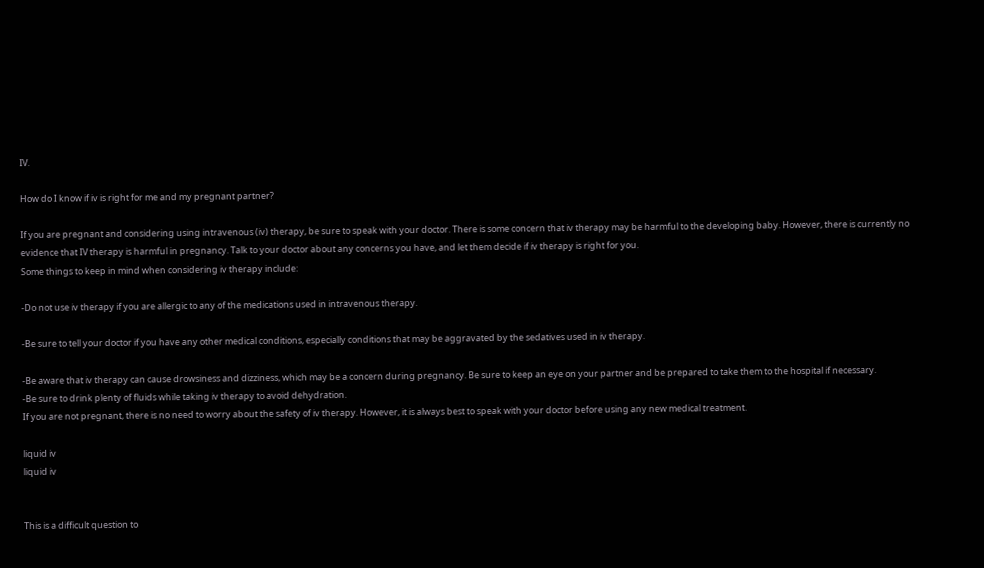IV.

How do I know if iv is right for me and my pregnant partner?

If you are pregnant and considering using intravenous (iv) therapy, be sure to speak with your doctor. There is some concern that iv therapy may be harmful to the developing baby. However, there is currently no evidence that IV therapy is harmful in pregnancy. Talk to your doctor about any concerns you have, and let them decide if iv therapy is right for you.
Some things to keep in mind when considering iv therapy include:

-Do not use iv therapy if you are allergic to any of the medications used in intravenous therapy.

-Be sure to tell your doctor if you have any other medical conditions, especially conditions that may be aggravated by the sedatives used in iv therapy.

-Be aware that iv therapy can cause drowsiness and dizziness, which may be a concern during pregnancy. Be sure to keep an eye on your partner and be prepared to take them to the hospital if necessary.
-Be sure to drink plenty of fluids while taking iv therapy to avoid dehydration.
If you are not pregnant, there is no need to worry about the safety of iv therapy. However, it is always best to speak with your doctor before using any new medical treatment.

liquid iv
liquid iv


This is a difficult question to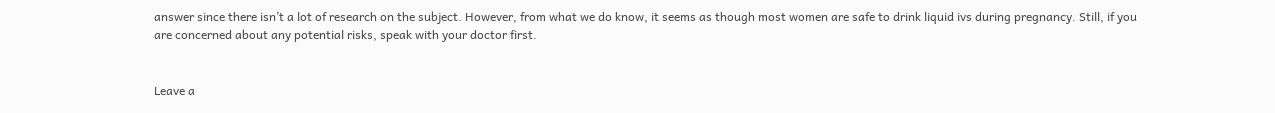answer since there isn’t a lot of research on the subject. However, from what we do know, it seems as though most women are safe to drink liquid ivs during pregnancy. Still, if you are concerned about any potential risks, speak with your doctor first.


Leave a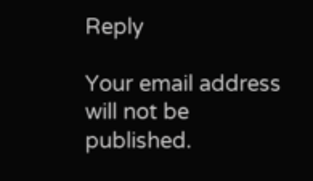Reply

Your email address will not be published.